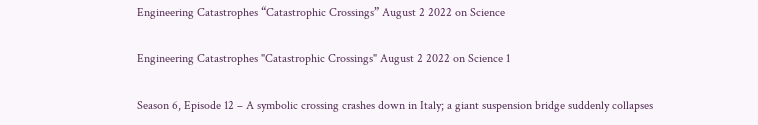Engineering Catastrophes “Catastrophic Crossings” August 2 2022 on Science

Engineering Catastrophes "Catastrophic Crossings" August 2 2022 on Science 1

Season 6, Episode 12 – A symbolic crossing crashes down in Italy; a giant suspension bridge suddenly collapses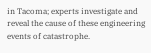in Tacoma; experts investigate and reveal the cause of these engineering events of catastrophe.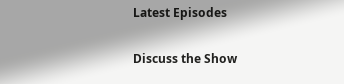Latest Episodes

Discuss the Show